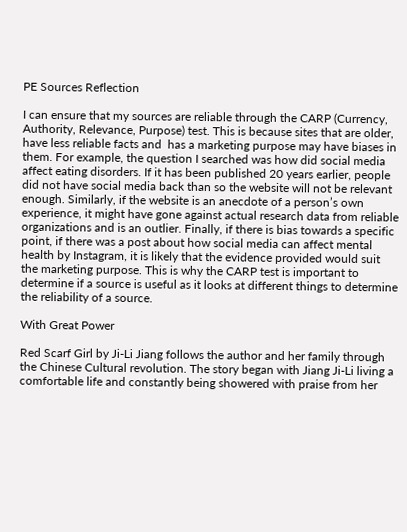PE Sources Reflection

I can ensure that my sources are reliable through the CARP (Currency, Authority, Relevance, Purpose) test. This is because sites that are older, have less reliable facts and  has a marketing purpose may have biases in them. For example, the question I searched was how did social media affect eating disorders. If it has been published 20 years earlier, people did not have social media back than so the website will not be relevant enough. Similarly, if the website is an anecdote of a person’s own experience, it might have gone against actual research data from reliable organizations and is an outlier. Finally, if there is bias towards a specific point, if there was a post about how social media can affect mental health by Instagram, it is likely that the evidence provided would suit the marketing purpose. This is why the CARP test is important to determine if a source is useful as it looks at different things to determine the reliability of a source.

With Great Power

Red Scarf Girl by Ji-Li Jiang follows the author and her family through the Chinese Cultural revolution. The story began with Jiang Ji-Li living a comfortable life and constantly being showered with praise from her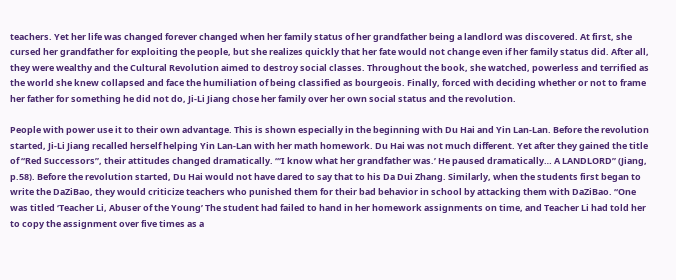teachers. Yet her life was changed forever changed when her family status of her grandfather being a landlord was discovered. At first, she cursed her grandfather for exploiting the people, but she realizes quickly that her fate would not change even if her family status did. After all, they were wealthy and the Cultural Revolution aimed to destroy social classes. Throughout the book, she watched, powerless and terrified as the world she knew collapsed and face the humiliation of being classified as bourgeois. Finally, forced with deciding whether or not to frame her father for something he did not do, Ji-Li Jiang chose her family over her own social status and the revolution.

People with power use it to their own advantage. This is shown especially in the beginning with Du Hai and Yin Lan-Lan. Before the revolution started, Ji-Li Jiang recalled herself helping Yin Lan-Lan with her math homework. Du Hai was not much different. Yet after they gained the title of “Red Successors”, their attitudes changed dramatically. “‘I know what her grandfather was.’ He paused dramatically… A LANDLORD” (Jiang, p.58). Before the revolution started, Du Hai would not have dared to say that to his Da Dui Zhang. Similarly, when the students first began to write the DaZiBao, they would criticize teachers who punished them for their bad behavior in school by attacking them with DaZiBao. “One was titled ‘Teacher Li, Abuser of the Young’ The student had failed to hand in her homework assignments on time, and Teacher Li had told her to copy the assignment over five times as a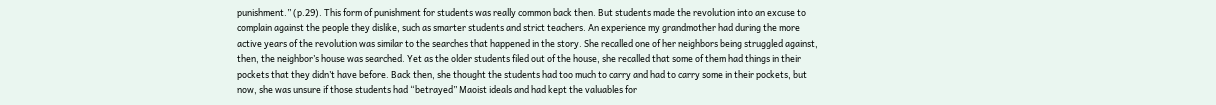punishment.” (p.29). This form of punishment for students was really common back then. But students made the revolution into an excuse to complain against the people they dislike, such as smarter students and strict teachers. An experience my grandmother had during the more active years of the revolution was similar to the searches that happened in the story. She recalled one of her neighbors being struggled against, then, the neighbor’s house was searched. Yet as the older students filed out of the house, she recalled that some of them had things in their pockets that they didn’t have before. Back then, she thought the students had too much to carry and had to carry some in their pockets, but now, she was unsure if those students had “betrayed” Maoist ideals and had kept the valuables for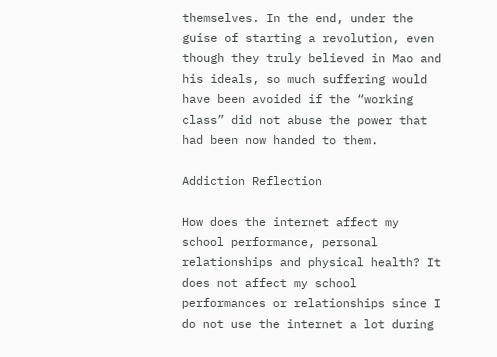themselves. In the end, under the guise of starting a revolution, even though they truly believed in Mao and his ideals, so much suffering would have been avoided if the “working class” did not abuse the power that had been now handed to them.

Addiction Reflection

How does the internet affect my school performance, personal relationships and physical health? It does not affect my school performances or relationships since I do not use the internet a lot during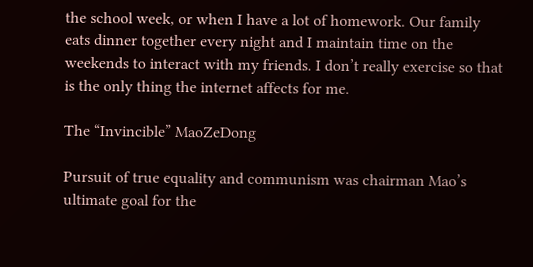the school week, or when I have a lot of homework. Our family eats dinner together every night and I maintain time on the weekends to interact with my friends. I don’t really exercise so that is the only thing the internet affects for me.

The “Invincible” MaoZeDong

Pursuit of true equality and communism was chairman Mao’s ultimate goal for the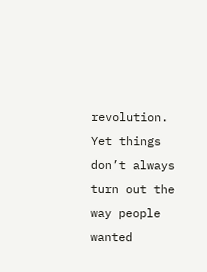revolution. Yet things don’t always turn out the way people wanted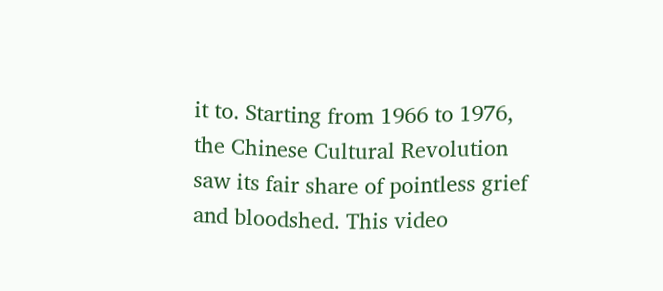it to. Starting from 1966 to 1976, the Chinese Cultural Revolution saw its fair share of pointless grief and bloodshed. This video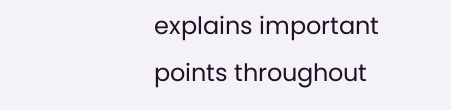explains important points throughout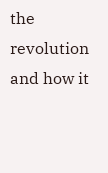the revolution and how it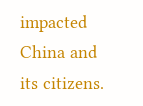impacted China and its citizens.